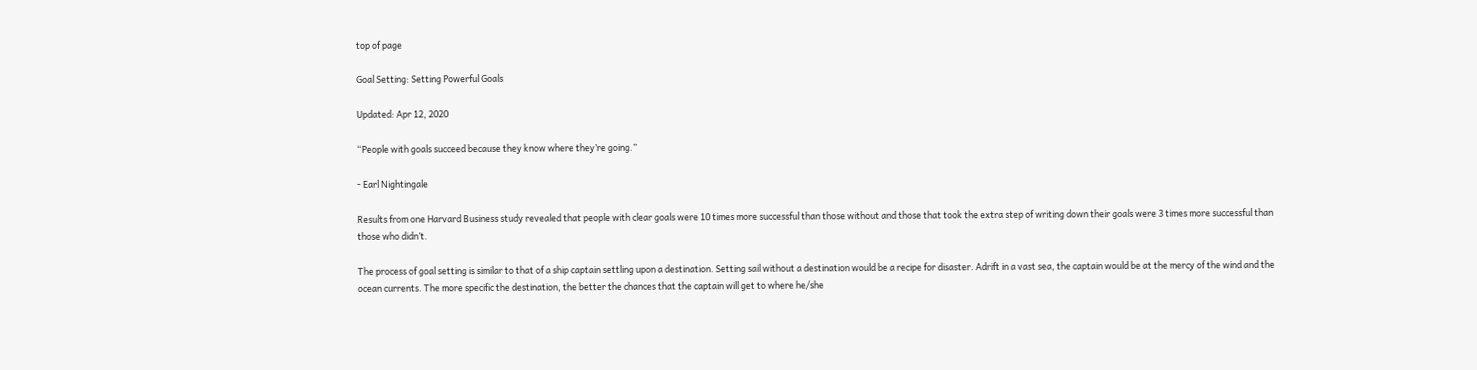top of page

Goal Setting: Setting Powerful Goals

Updated: Apr 12, 2020

“People with goals succeed because they know where they’re going.”

- Earl Nightingale

Results from one Harvard Business study revealed that people with clear goals were 10 times more successful than those without and those that took the extra step of writing down their goals were 3 times more successful than those who didn’t.

The process of goal setting is similar to that of a ship captain settling upon a destination. Setting sail without a destination would be a recipe for disaster. Adrift in a vast sea, the captain would be at the mercy of the wind and the ocean currents. The more specific the destination, the better the chances that the captain will get to where he/she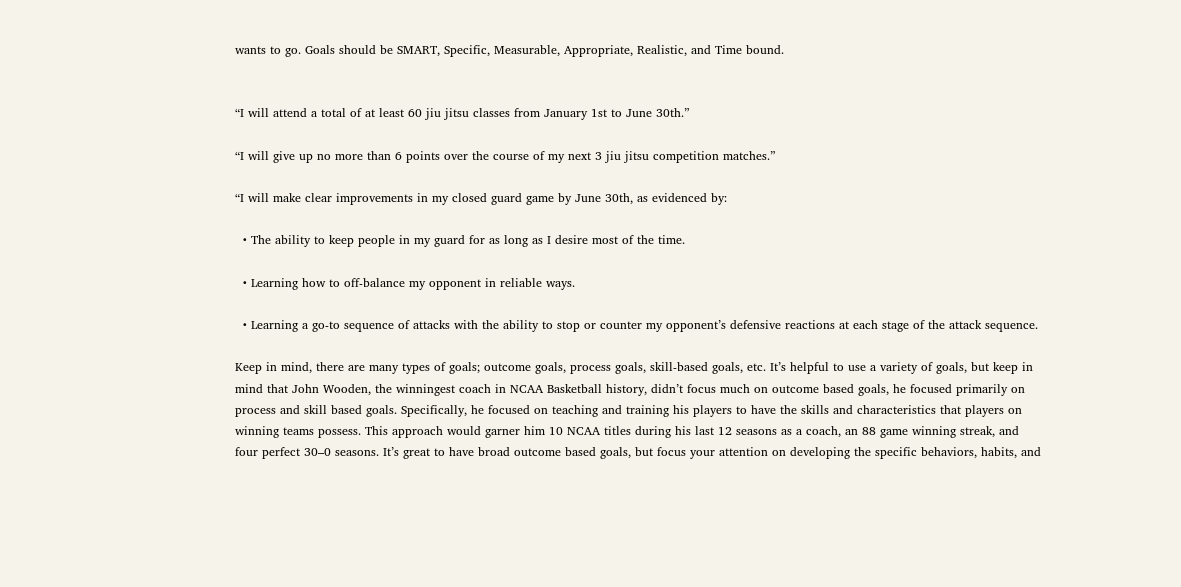wants to go. Goals should be SMART, Specific, Measurable, Appropriate, Realistic, and Time bound.


“I will attend a total of at least 60 jiu jitsu classes from January 1st to June 30th.”

“I will give up no more than 6 points over the course of my next 3 jiu jitsu competition matches.”

“I will make clear improvements in my closed guard game by June 30th, as evidenced by:

  • The ability to keep people in my guard for as long as I desire most of the time.

  • Learning how to off-balance my opponent in reliable ways.

  • Learning a go-to sequence of attacks with the ability to stop or counter my opponent’s defensive reactions at each stage of the attack sequence.

Keep in mind, there are many types of goals; outcome goals, process goals, skill-based goals, etc. It’s helpful to use a variety of goals, but keep in mind that John Wooden, the winningest coach in NCAA Basketball history, didn’t focus much on outcome based goals, he focused primarily on process and skill based goals. Specifically, he focused on teaching and training his players to have the skills and characteristics that players on winning teams possess. This approach would garner him 10 NCAA titles during his last 12 seasons as a coach, an 88 game winning streak, and four perfect 30–0 seasons. It’s great to have broad outcome based goals, but focus your attention on developing the specific behaviors, habits, and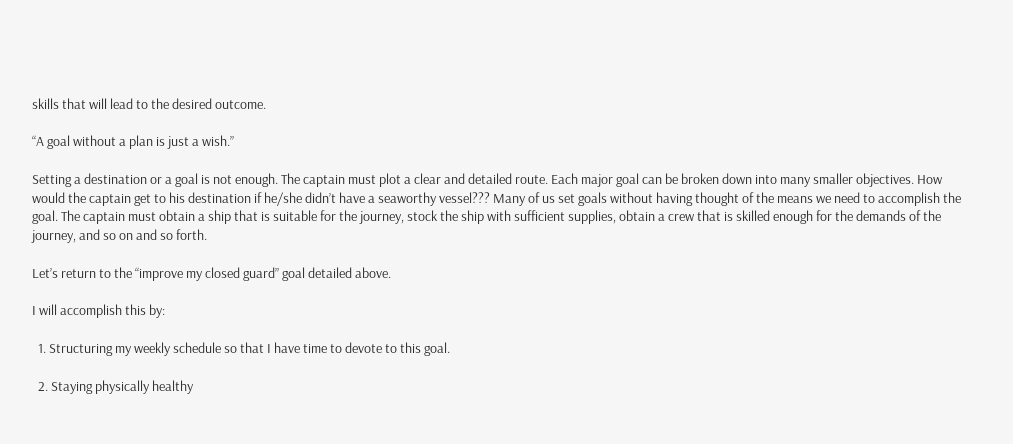skills that will lead to the desired outcome.

“A goal without a plan is just a wish.”

Setting a destination or a goal is not enough. The captain must plot a clear and detailed route. Each major goal can be broken down into many smaller objectives. How would the captain get to his destination if he/she didn’t have a seaworthy vessel??? Many of us set goals without having thought of the means we need to accomplish the goal. The captain must obtain a ship that is suitable for the journey, stock the ship with sufficient supplies, obtain a crew that is skilled enough for the demands of the journey, and so on and so forth.

Let’s return to the “improve my closed guard” goal detailed above.

I will accomplish this by:

  1. Structuring my weekly schedule so that I have time to devote to this goal.

  2. Staying physically healthy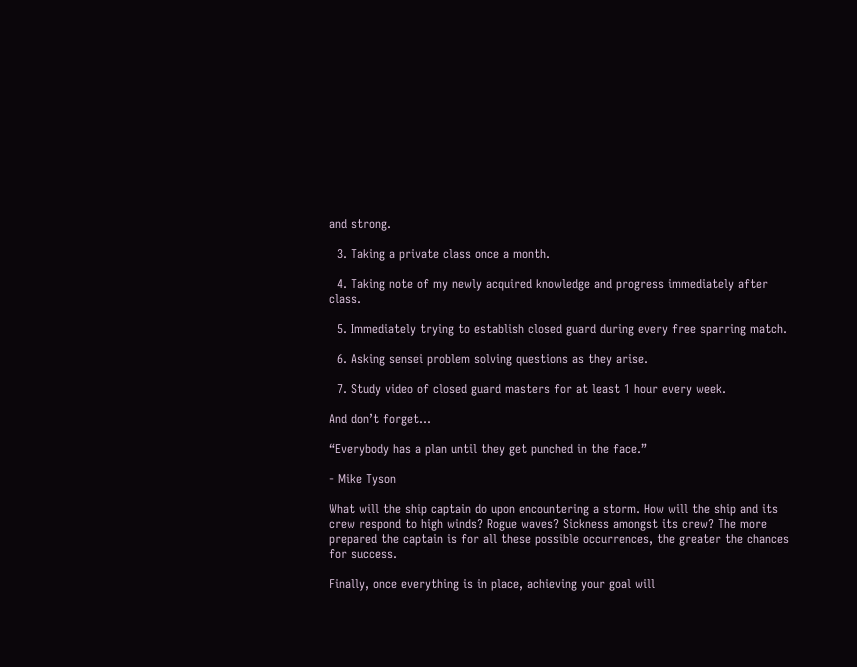and strong.

  3. Taking a private class once a month.

  4. Taking note of my newly acquired knowledge and progress immediately after class.

  5. Immediately trying to establish closed guard during every free sparring match.

  6. Asking sensei problem solving questions as they arise.

  7. Study video of closed guard masters for at least 1 hour every week.

And don’t forget...

“Everybody has a plan until they get punched in the face.”

- Mike Tyson

What will the ship captain do upon encountering a storm. How will the ship and its crew respond to high winds? Rogue waves? Sickness amongst its crew? The more prepared the captain is for all these possible occurrences, the greater the chances for success.

Finally, once everything is in place, achieving your goal will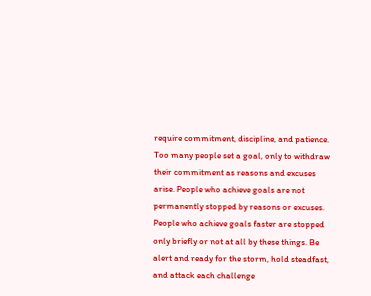require commitment, discipline, and patience. Too many people set a goal, only to withdraw their commitment as reasons and excuses arise. People who achieve goals are not permanently stopped by reasons or excuses. People who achieve goals faster are stopped only briefly or not at all by these things. Be alert and ready for the storm, hold steadfast, and attack each challenge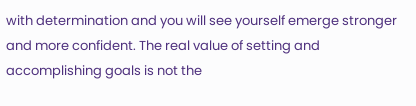with determination and you will see yourself emerge stronger and more confident. The real value of setting and accomplishing goals is not the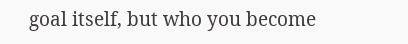goal itself, but who you become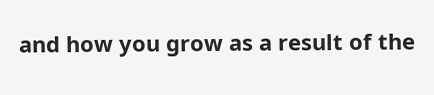and how you grow as a result of the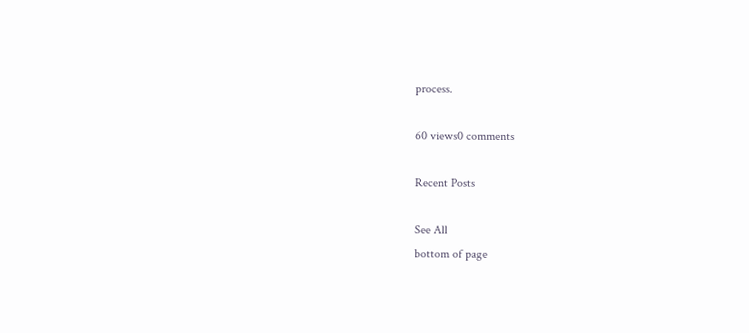process.

60 views0 comments

Recent Posts

See All
bottom of page